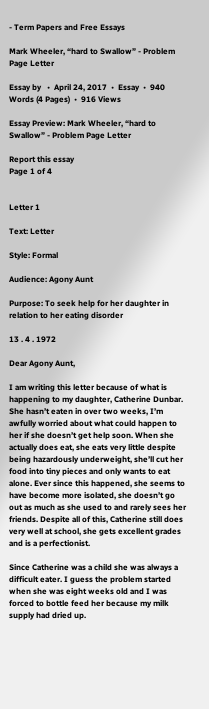- Term Papers and Free Essays

Mark Wheeler, “hard to Swallow” - Problem Page Letter

Essay by   •  April 24, 2017  •  Essay  •  940 Words (4 Pages)  •  916 Views

Essay Preview: Mark Wheeler, “hard to Swallow” - Problem Page Letter

Report this essay
Page 1 of 4


Letter 1

Text: Letter

Style: Formal

Audience: Agony Aunt

Purpose: To seek help for her daughter in relation to her eating disorder

13 . 4 . 1972

Dear Agony Aunt,

I am writing this letter because of what is happening to my daughter, Catherine Dunbar. She hasn’t eaten in over two weeks, I’m awfully worried about what could happen to her if she doesn’t get help soon. When she actually does eat, she eats very little despite being hazardously underweight, she’ll cut her food into tiny pieces and only wants to eat alone. Ever since this happened, she seems to have become more isolated, she doesn’t go out as much as she used to and rarely sees her friends. Despite all of this, Catherine still does very well at school, she gets excellent grades and is a perfectionist.

Since Catherine was a child she was always a difficult eater. I guess the problem started when she was eight weeks old and I was forced to bottle feed her because my milk supply had dried up.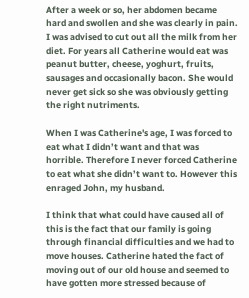After a week or so, her abdomen became hard and swollen and she was clearly in pain. I was advised to cut out all the milk from her diet. For years all Catherine would eat was peanut butter, cheese, yoghurt, fruits, sausages and occasionally bacon. She would never get sick so she was obviously getting the right nutriments.

When I was Catherine's age, I was forced to eat what I didn’t want and that was horrible. Therefore I never forced Catherine to eat what she didn’t want to. However this enraged John, my husband.

I think that what could have caused all of this is the fact that our family is going through financial difficulties and we had to move houses. Catherine hated the fact of moving out of our old house and seemed to have gotten more stressed because of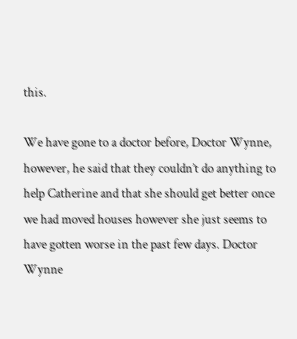this.

We have gone to a doctor before, Doctor Wynne, however, he said that they couldn’t do anything to help Catherine and that she should get better once we had moved houses however she just seems to have gotten worse in the past few days. Doctor Wynne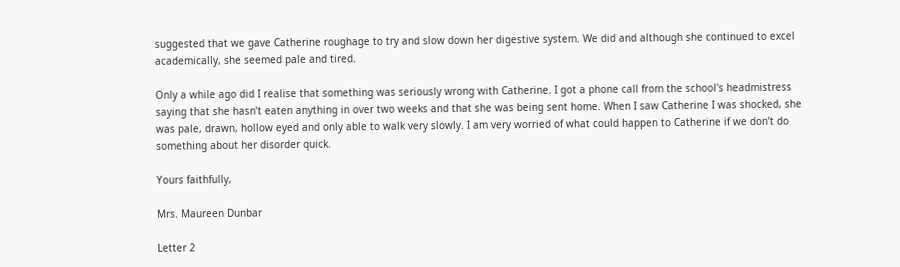suggested that we gave Catherine roughage to try and slow down her digestive system. We did and although she continued to excel academically, she seemed pale and tired.

Only a while ago did I realise that something was seriously wrong with Catherine. I got a phone call from the school's headmistress saying that she hasn’t eaten anything in over two weeks and that she was being sent home. When I saw Catherine I was shocked, she was pale, drawn, hollow eyed and only able to walk very slowly. I am very worried of what could happen to Catherine if we don’t do something about her disorder quick.

Yours faithfully,

Mrs. Maureen Dunbar

Letter 2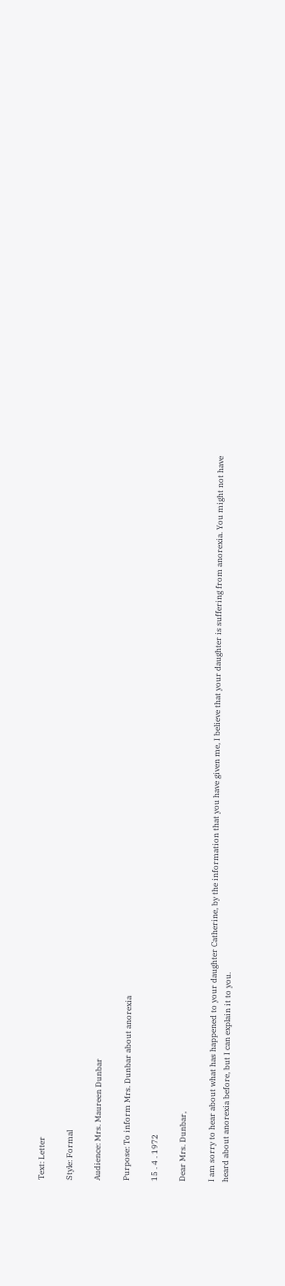Text: Letter

Style: Formal

Audience: Mrs. Maureen Dunbar

Purpose: To inform Mrs. Dunbar about anorexia

15 . 4 . 1972

Dear Mrs. Dunbar,

I am sorry to hear about what has happened to your daughter Catherine, by the information that you have given me, I believe that your daughter is suffering from anorexia. You might not have heard about anorexia before, but I can explain it to you.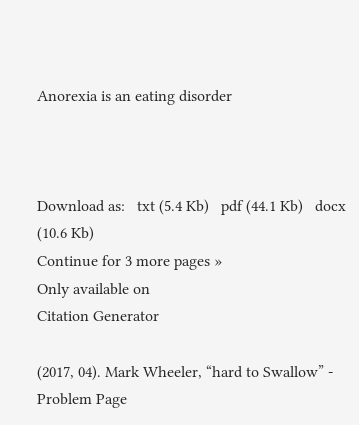Anorexia is an eating disorder



Download as:   txt (5.4 Kb)   pdf (44.1 Kb)   docx (10.6 Kb)
Continue for 3 more pages »
Only available on
Citation Generator

(2017, 04). Mark Wheeler, “hard to Swallow” - Problem Page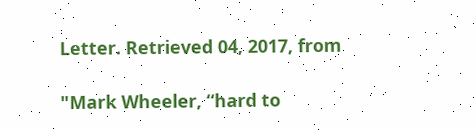Letter. Retrieved 04, 2017, from

"Mark Wheeler, “hard to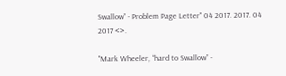Swallow” - Problem Page Letter" 04 2017. 2017. 04 2017 <>.

"Mark Wheeler, “hard to Swallow” -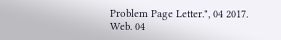Problem Page Letter.", 04 2017. Web. 04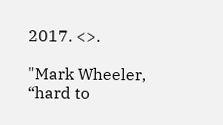2017. <>.

"Mark Wheeler, “hard to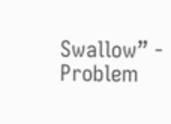Swallow” - Problem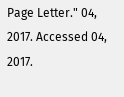Page Letter." 04, 2017. Accessed 04, 2017.